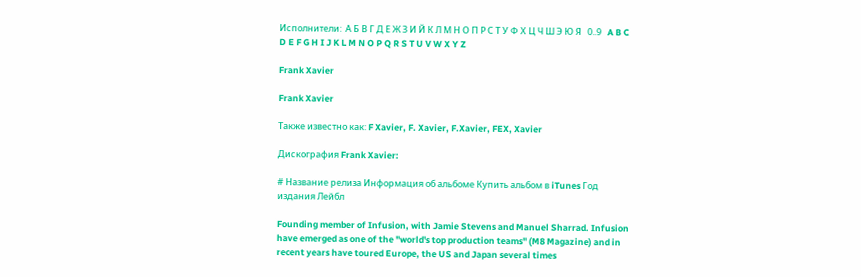Исполнители:  А Б В Г Д Е Ж З И Й К Л М Н О П Р С Т У Ф Х Ц Ч Ш Э Ю Я   0..9   A B C D E F G H I J K L M N O P Q R S T U V W X Y Z

Frank Xavier

Frank Xavier

Также известно как: F Xavier, F. Xavier, F.Xavier, FEX, Xavier

Дискография Frank Xavier:

# Название релиза Информация об aльбоме Купить альбом в iTunes Год издания Лейбл

Founding member of Infusion, with Jamie Stevens and Manuel Sharrad. Infusion have emerged as one of the "world's top production teams" (M8 Magazine) and in recent years have toured Europe, the US and Japan several times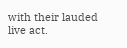with their lauded live act.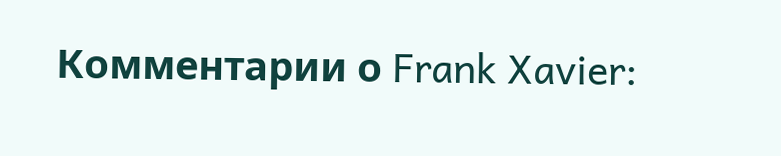Комментарии о Frank Xavier: